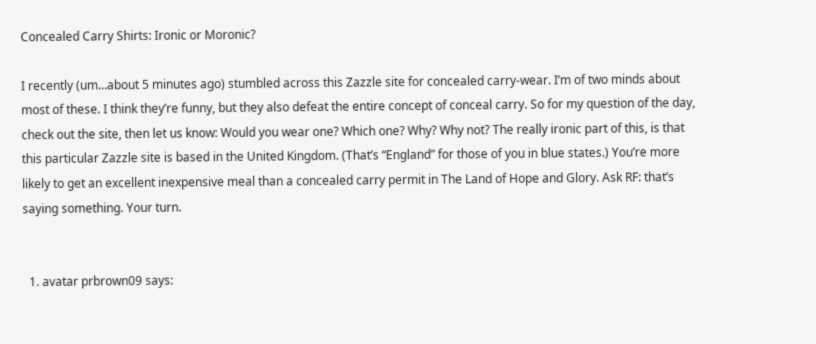Concealed Carry Shirts: Ironic or Moronic?

I recently (um…about 5 minutes ago) stumbled across this Zazzle site for concealed carry-wear. I’m of two minds about most of these. I think they’re funny, but they also defeat the entire concept of conceal carry. So for my question of the day, check out the site, then let us know: Would you wear one? Which one? Why? Why not? The really ironic part of this, is that this particular Zazzle site is based in the United Kingdom. (That’s “England” for those of you in blue states.) You’re more likely to get an excellent inexpensive meal than a concealed carry permit in The Land of Hope and Glory. Ask RF: that’s saying something. Your turn.


  1. avatar prbrown09 says: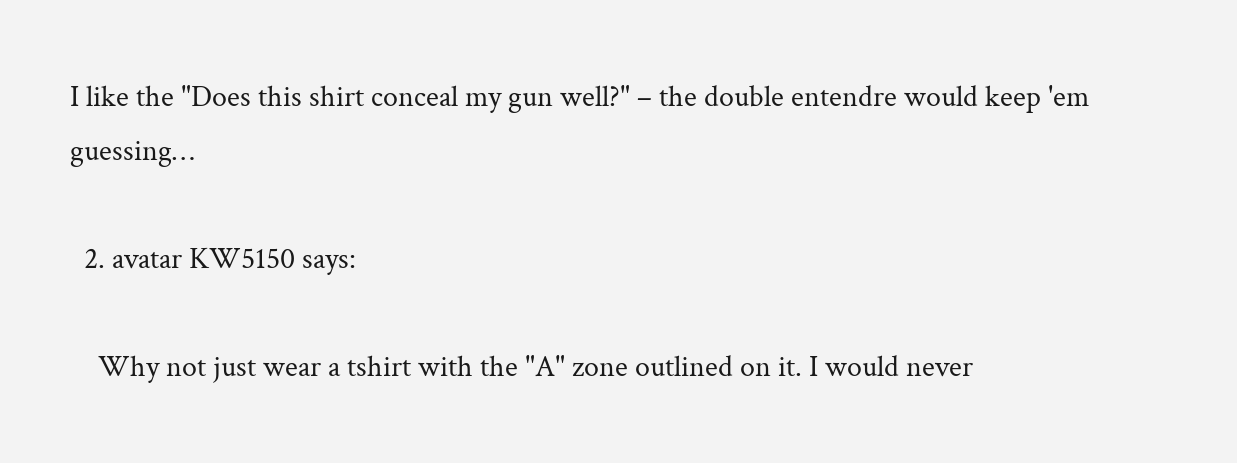I like the "Does this shirt conceal my gun well?" – the double entendre would keep 'em guessing…

  2. avatar KW5150 says:

    Why not just wear a tshirt with the "A" zone outlined on it. I would never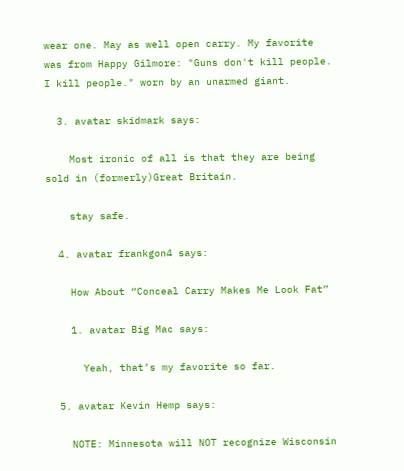wear one. May as well open carry. My favorite was from Happy Gilmore: "Guns don't kill people. I kill people." worn by an unarmed giant.

  3. avatar skidmark says:

    Most ironic of all is that they are being sold in (formerly)Great Britain.

    stay safe.

  4. avatar frankgon4 says:

    How About “Conceal Carry Makes Me Look Fat”

    1. avatar Big Mac says:

      Yeah, that’s my favorite so far.

  5. avatar Kevin Hemp says:

    NOTE: Minnesota will NOT recognize Wisconsin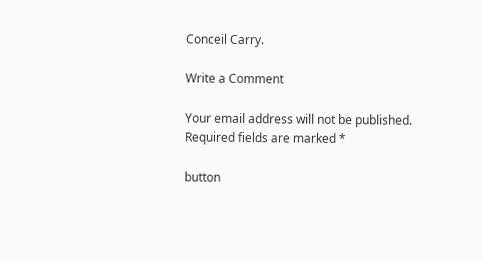Conceil Carry.

Write a Comment

Your email address will not be published. Required fields are marked *

button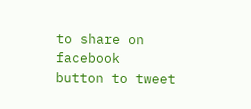to share on facebook
button to tweet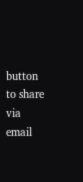button to share via email